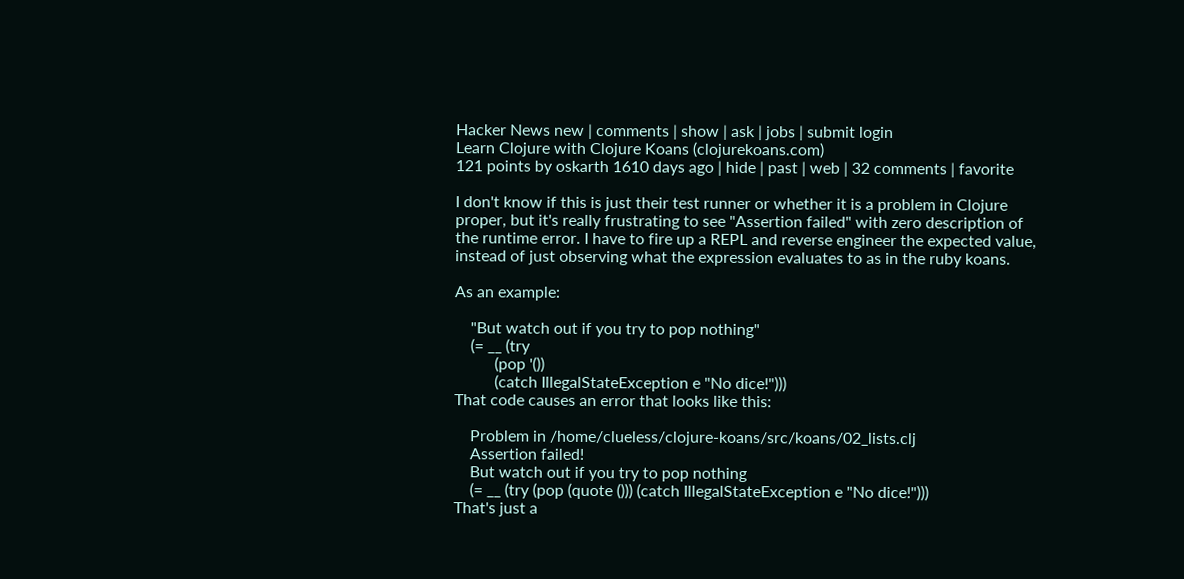Hacker News new | comments | show | ask | jobs | submit login
Learn Clojure with Clojure Koans (clojurekoans.com)
121 points by oskarth 1610 days ago | hide | past | web | 32 comments | favorite

I don't know if this is just their test runner or whether it is a problem in Clojure proper, but it's really frustrating to see "Assertion failed" with zero description of the runtime error. I have to fire up a REPL and reverse engineer the expected value, instead of just observing what the expression evaluates to as in the ruby koans.

As an example:

    "But watch out if you try to pop nothing"
    (= __ (try
          (pop '())
          (catch IllegalStateException e "No dice!")))
That code causes an error that looks like this:

    Problem in /home/clueless/clojure-koans/src/koans/02_lists.clj
    Assertion failed!
    But watch out if you try to pop nothing
    (= __ (try (pop (quote ())) (catch IllegalStateException e "No dice!")))
That's just a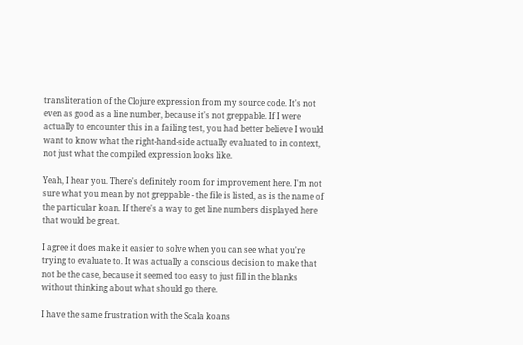transliteration of the Clojure expression from my source code. It's not even as good as a line number, because it's not greppable. If I were actually to encounter this in a failing test, you had better believe I would want to know what the right-hand-side actually evaluated to in context, not just what the compiled expression looks like.

Yeah, I hear you. There's definitely room for improvement here. I'm not sure what you mean by not greppable - the file is listed, as is the name of the particular koan. If there's a way to get line numbers displayed here that would be great.

I agree it does make it easier to solve when you can see what you're trying to evaluate to. It was actually a conscious decision to make that not be the case, because it seemed too easy to just fill in the blanks without thinking about what should go there.

I have the same frustration with the Scala koans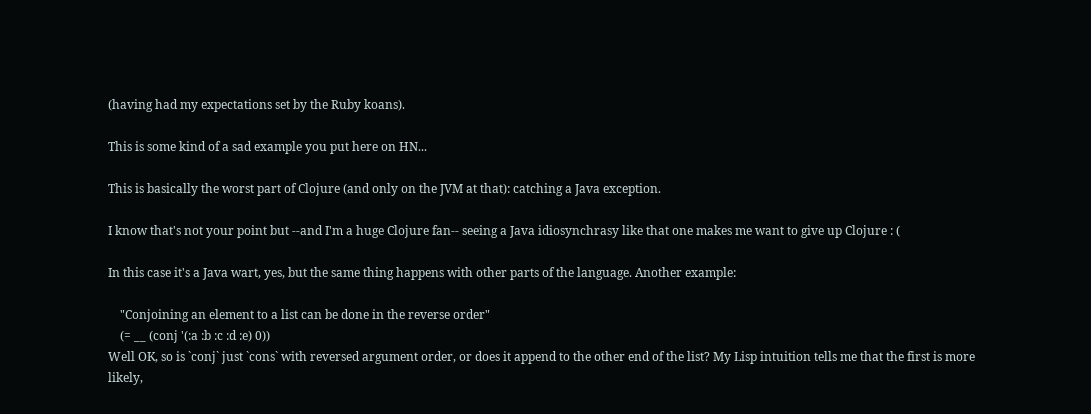(having had my expectations set by the Ruby koans).

This is some kind of a sad example you put here on HN...

This is basically the worst part of Clojure (and only on the JVM at that): catching a Java exception.

I know that's not your point but --and I'm a huge Clojure fan-- seeing a Java idiosynchrasy like that one makes me want to give up Clojure : (

In this case it's a Java wart, yes, but the same thing happens with other parts of the language. Another example:

    "Conjoining an element to a list can be done in the reverse order"
    (= __ (conj '(:a :b :c :d :e) 0))
Well OK, so is `conj` just `cons` with reversed argument order, or does it append to the other end of the list? My Lisp intuition tells me that the first is more likely,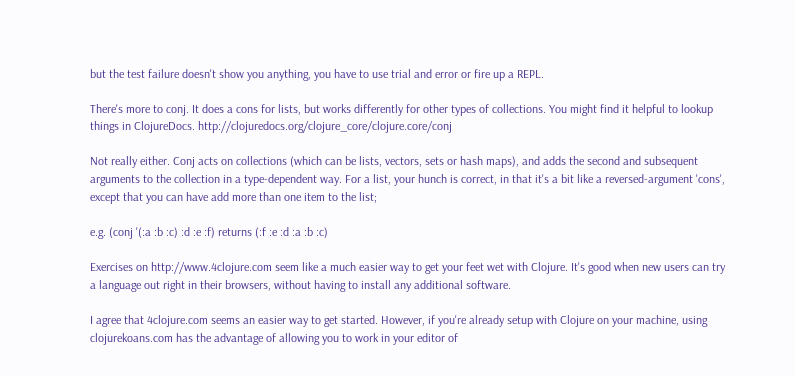but the test failure doesn't show you anything, you have to use trial and error or fire up a REPL.

There's more to conj. It does a cons for lists, but works differently for other types of collections. You might find it helpful to lookup things in ClojureDocs. http://clojuredocs.org/clojure_core/clojure.core/conj

Not really either. Conj acts on collections (which can be lists, vectors, sets or hash maps), and adds the second and subsequent arguments to the collection in a type-dependent way. For a list, your hunch is correct, in that it's a bit like a reversed-argument 'cons', except that you can have add more than one item to the list;

e.g. (conj '(:a :b :c) :d :e :f) returns (:f :e :d :a :b :c)

Exercises on http://www.4clojure.com seem like a much easier way to get your feet wet with Clojure. It's good when new users can try a language out right in their browsers, without having to install any additional software.

I agree that 4clojure.com seems an easier way to get started. However, if you're already setup with Clojure on your machine, using clojurekoans.com has the advantage of allowing you to work in your editor of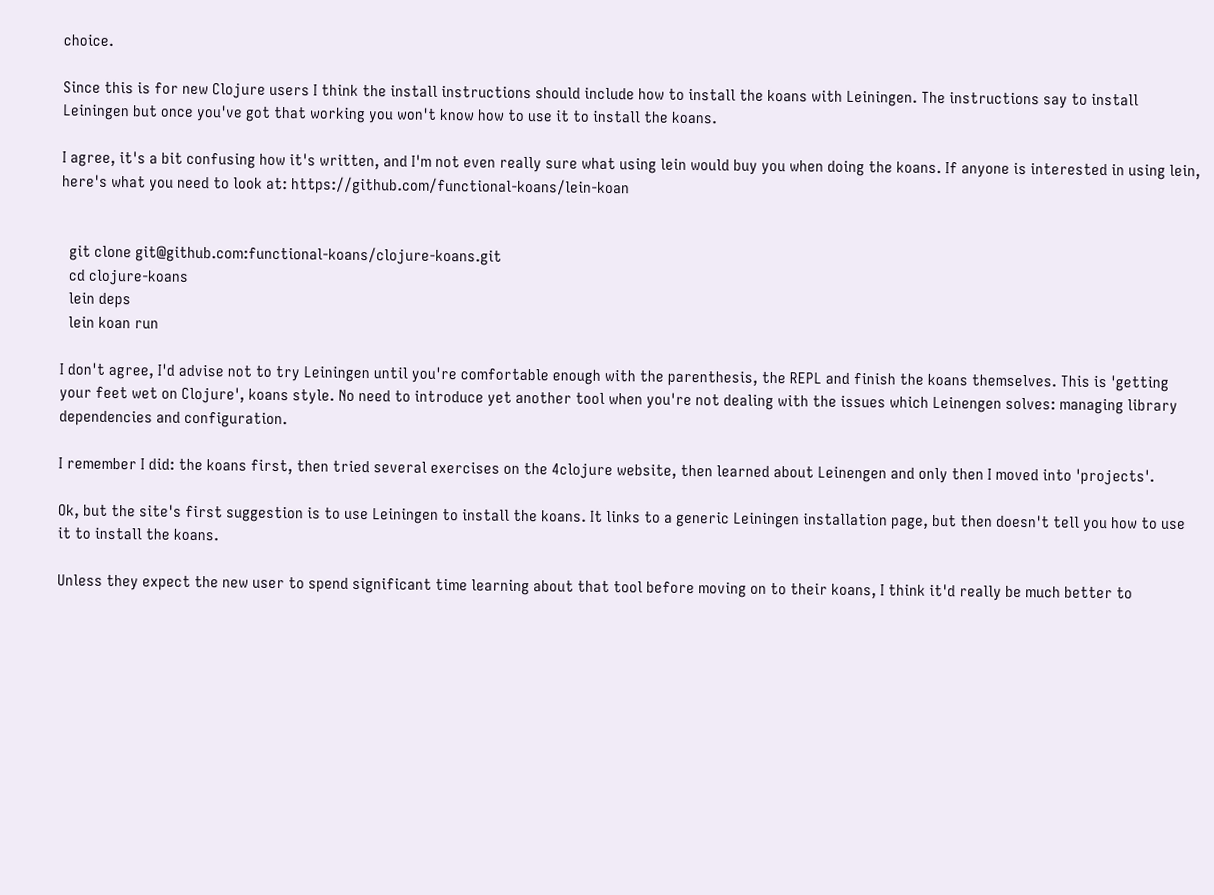choice.

Since this is for new Clojure users I think the install instructions should include how to install the koans with Leiningen. The instructions say to install Leiningen but once you've got that working you won't know how to use it to install the koans.

I agree, it's a bit confusing how it's written, and I'm not even really sure what using lein would buy you when doing the koans. If anyone is interested in using lein, here's what you need to look at: https://github.com/functional-koans/lein-koan


  git clone git@github.com:functional-koans/clojure-koans.git
  cd clojure-koans
  lein deps
  lein koan run

I don't agree, I'd advise not to try Leiningen until you're comfortable enough with the parenthesis, the REPL and finish the koans themselves. This is 'getting your feet wet on Clojure', koans style. No need to introduce yet another tool when you're not dealing with the issues which Leinengen solves: managing library dependencies and configuration.

I remember I did: the koans first, then tried several exercises on the 4clojure website, then learned about Leinengen and only then I moved into 'projects'.

Ok, but the site's first suggestion is to use Leiningen to install the koans. It links to a generic Leiningen installation page, but then doesn't tell you how to use it to install the koans.

Unless they expect the new user to spend significant time learning about that tool before moving on to their koans, I think it'd really be much better to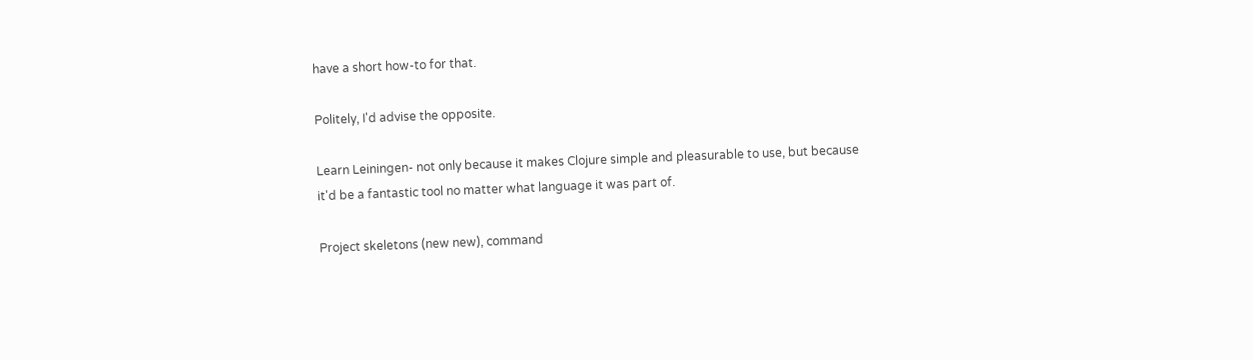have a short how-to for that.

Politely, I'd advise the opposite.

Learn Leiningen- not only because it makes Clojure simple and pleasurable to use, but because it'd be a fantastic tool no matter what language it was part of.

Project skeletons (new new), command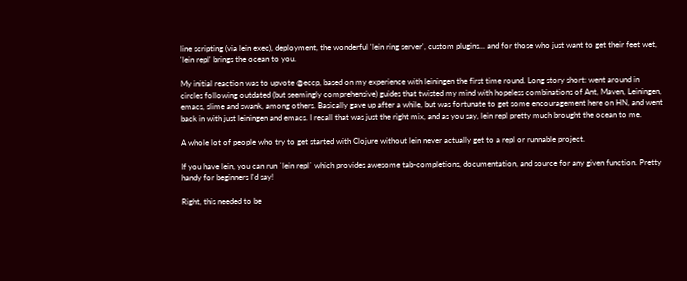line scripting (via lein exec), deployment, the wonderful 'lein ring server', custom plugins... and for those who just want to get their feet wet, 'lein repl' brings the ocean to you.

My initial reaction was to upvote @eccp, based on my experience with leiningen the first time round. Long story short: went around in circles following outdated (but seemingly comprehensive) guides that twisted my mind with hopeless combinations of Ant, Maven, Leiningen, emacs, slime and swank, among others. Basically gave up after a while, but was fortunate to get some encouragement here on HN, and went back in with just leiningen and emacs. I recall that was just the right mix, and as you say, lein repl pretty much brought the ocean to me.

A whole lot of people who try to get started with Clojure without lein never actually get to a repl or runnable project.

If you have lein, you can run `lein repl` which provides awesome tab-completions, documentation, and source for any given function. Pretty handy for beginners I'd say!

Right, this needed to be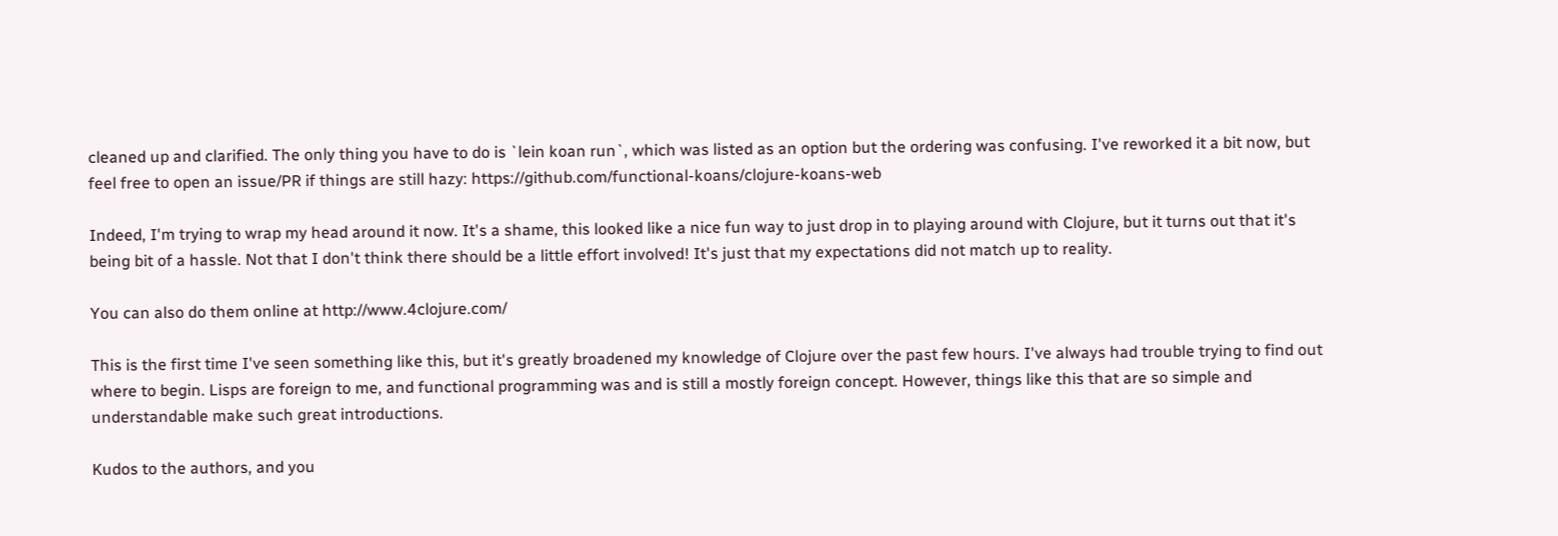cleaned up and clarified. The only thing you have to do is `lein koan run`, which was listed as an option but the ordering was confusing. I've reworked it a bit now, but feel free to open an issue/PR if things are still hazy: https://github.com/functional-koans/clojure-koans-web

Indeed, I'm trying to wrap my head around it now. It's a shame, this looked like a nice fun way to just drop in to playing around with Clojure, but it turns out that it's being bit of a hassle. Not that I don't think there should be a little effort involved! It's just that my expectations did not match up to reality.

You can also do them online at http://www.4clojure.com/

This is the first time I've seen something like this, but it's greatly broadened my knowledge of Clojure over the past few hours. I've always had trouble trying to find out where to begin. Lisps are foreign to me, and functional programming was and is still a mostly foreign concept. However, things like this that are so simple and understandable make such great introductions.

Kudos to the authors, and you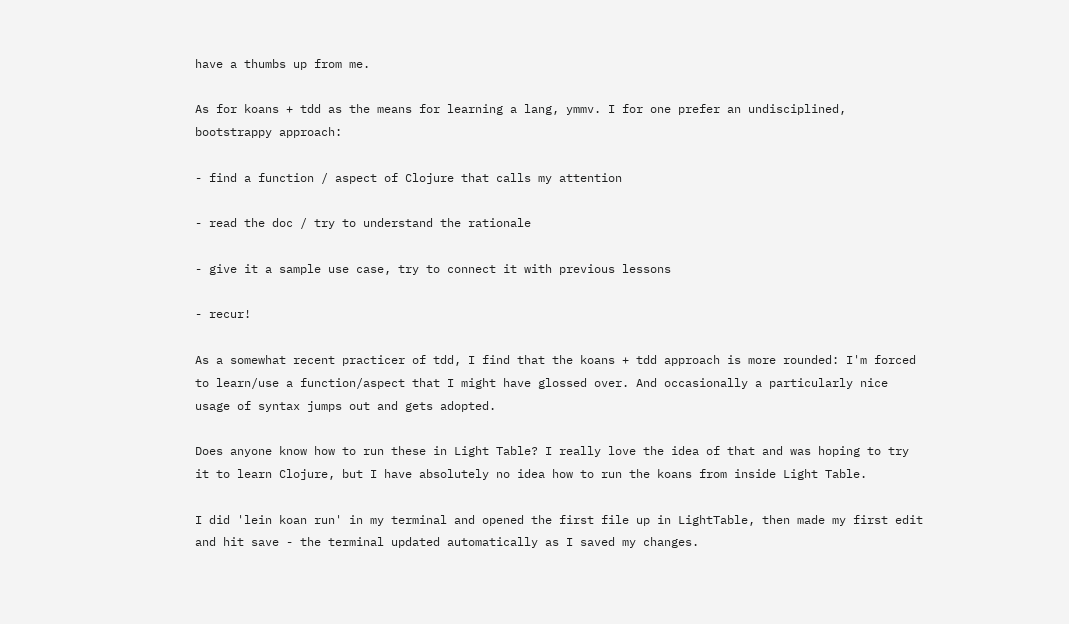have a thumbs up from me.

As for koans + tdd as the means for learning a lang, ymmv. I for one prefer an undisciplined, bootstrappy approach:

- find a function / aspect of Clojure that calls my attention

- read the doc / try to understand the rationale

- give it a sample use case, try to connect it with previous lessons

- recur!

As a somewhat recent practicer of tdd, I find that the koans + tdd approach is more rounded: I'm forced to learn/use a function/aspect that I might have glossed over. And occasionally a particularly nice usage of syntax jumps out and gets adopted.

Does anyone know how to run these in Light Table? I really love the idea of that and was hoping to try it to learn Clojure, but I have absolutely no idea how to run the koans from inside Light Table.

I did 'lein koan run' in my terminal and opened the first file up in LightTable, then made my first edit and hit save - the terminal updated automatically as I saved my changes.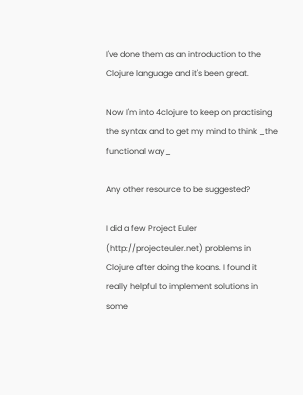I've done them as an introduction to the Clojure language and it's been great.

Now I'm into 4clojure to keep on practising the syntax and to get my mind to think _the functional way_

Any other resource to be suggested?

I did a few Project Euler (http://projecteuler.net) problems in Clojure after doing the koans. I found it really helpful to implement solutions in some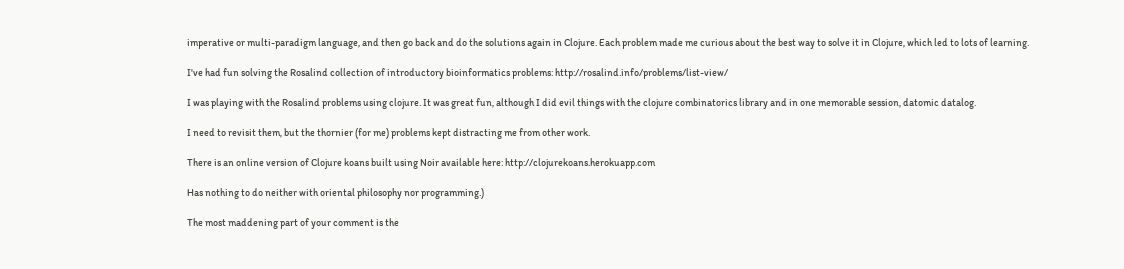imperative or multi-paradigm language, and then go back and do the solutions again in Clojure. Each problem made me curious about the best way to solve it in Clojure, which led to lots of learning.

I've had fun solving the Rosalind collection of introductory bioinformatics problems: http://rosalind.info/problems/list-view/

I was playing with the Rosalind problems using clojure. It was great fun, although I did evil things with the clojure combinatorics library and in one memorable session, datomic datalog.

I need to revisit them, but the thornier (for me) problems kept distracting me from other work.

There is an online version of Clojure koans built using Noir available here: http://clojurekoans.herokuapp.com

Has nothing to do neither with oriental philosophy nor programming.)

The most maddening part of your comment is the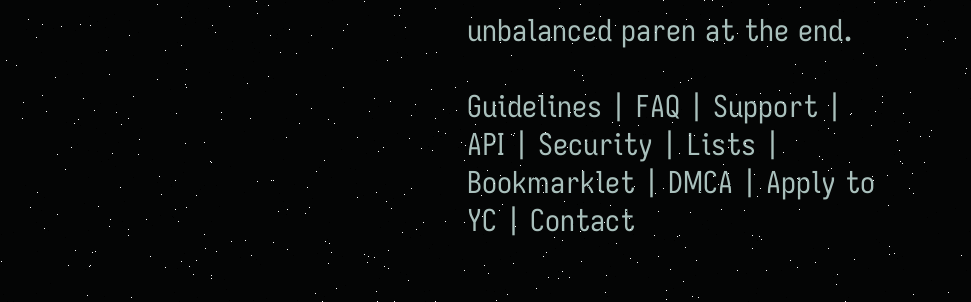unbalanced paren at the end.

Guidelines | FAQ | Support | API | Security | Lists | Bookmarklet | DMCA | Apply to YC | Contact